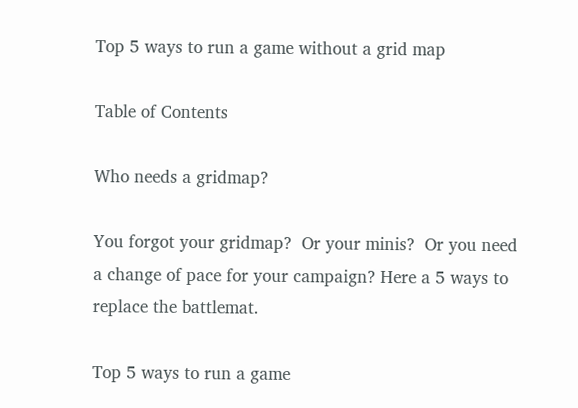Top 5 ways to run a game without a grid map

Table of Contents

Who needs a gridmap?

You forgot your gridmap?  Or your minis?  Or you need a change of pace for your campaign? Here a 5 ways to replace the battlemat.

Top 5 ways to run a game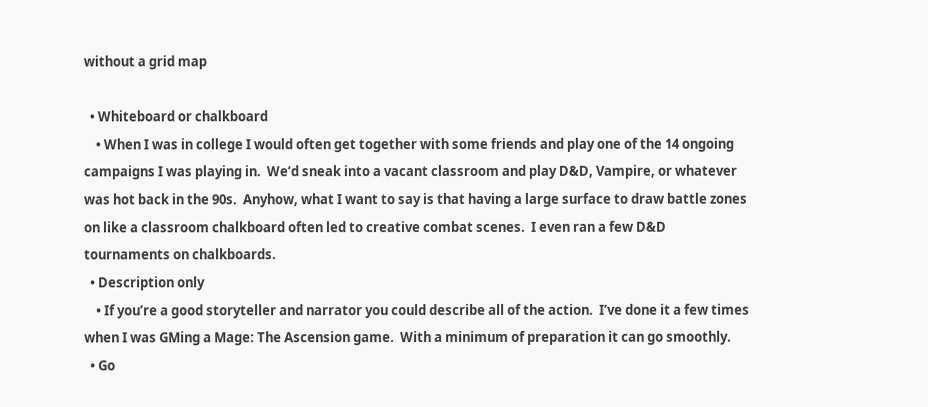without a grid map

  • Whiteboard or chalkboard
    • When I was in college I would often get together with some friends and play one of the 14 ongoing campaigns I was playing in.  We’d sneak into a vacant classroom and play D&D, Vampire, or whatever was hot back in the 90s.  Anyhow, what I want to say is that having a large surface to draw battle zones on like a classroom chalkboard often led to creative combat scenes.  I even ran a few D&D tournaments on chalkboards.
  • Description only
    • If you’re a good storyteller and narrator you could describe all of the action.  I’ve done it a few times when I was GMing a Mage: The Ascension game.  With a minimum of preparation it can go smoothly.
  • Go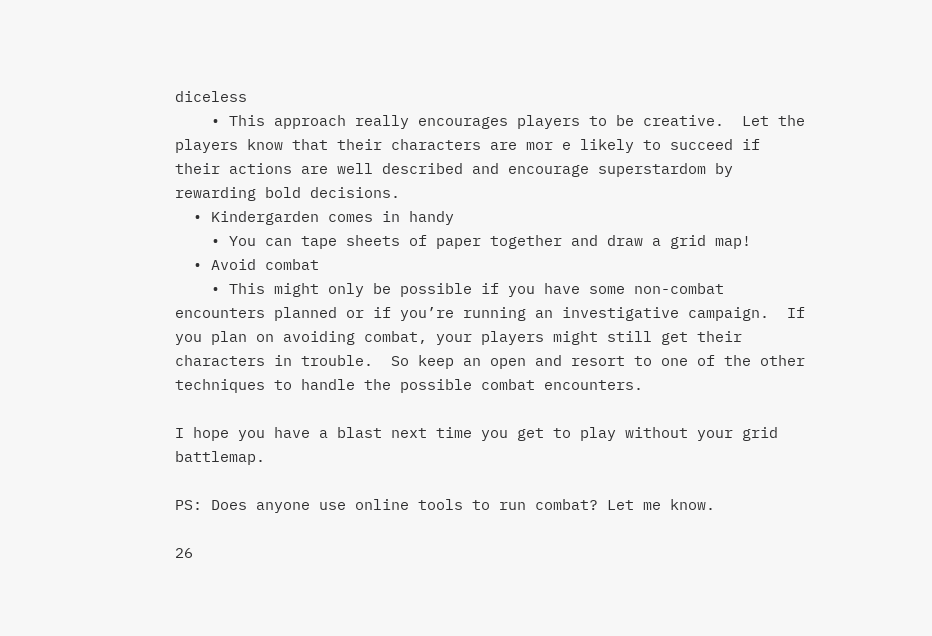diceless
    • This approach really encourages players to be creative.  Let the players know that their characters are mor e likely to succeed if their actions are well described and encourage superstardom by rewarding bold decisions.
  • Kindergarden comes in handy
    • You can tape sheets of paper together and draw a grid map!
  • Avoid combat
    • This might only be possible if you have some non-combat encounters planned or if you’re running an investigative campaign.  If you plan on avoiding combat, your players might still get their characters in trouble.  So keep an open and resort to one of the other techniques to handle the possible combat encounters.

I hope you have a blast next time you get to play without your grid battlemap.

PS: Does anyone use online tools to run combat? Let me know.

26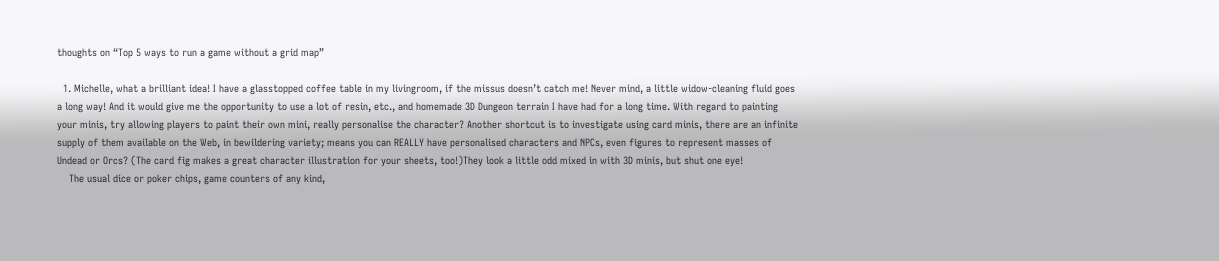thoughts on “Top 5 ways to run a game without a grid map”

  1. Michelle, what a brilliant idea! I have a glasstopped coffee table in my livingroom, if the missus doesn’t catch me! Never mind, a little widow-cleaning fluid goes a long way! And it would give me the opportunity to use a lot of resin, etc., and homemade 3D Dungeon terrain I have had for a long time. With regard to painting your minis, try allowing players to paint their own mini, really personalise the character? Another shortcut is to investigate using card minis, there are an infinite supply of them available on the Web, in bewildering variety; means you can REALLY have personalised characters and NPCs, even figures to represent masses of Undead or Orcs? (The card fig makes a great character illustration for your sheets, too!)They look a little odd mixed in with 3D minis, but shut one eye!
    The usual dice or poker chips, game counters of any kind,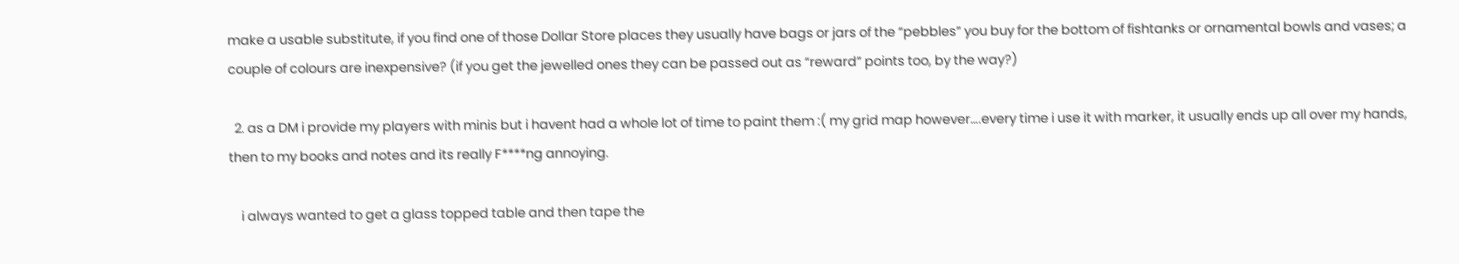make a usable substitute, if you find one of those Dollar Store places they usually have bags or jars of the “pebbles” you buy for the bottom of fishtanks or ornamental bowls and vases; a couple of colours are inexpensive? (if you get the jewelled ones they can be passed out as “reward” points too, by the way?)

  2. as a DM i provide my players with minis but i havent had a whole lot of time to paint them :( my grid map however….every time i use it with marker, it usually ends up all over my hands, then to my books and notes and its really F****ng annoying.

    i always wanted to get a glass topped table and then tape the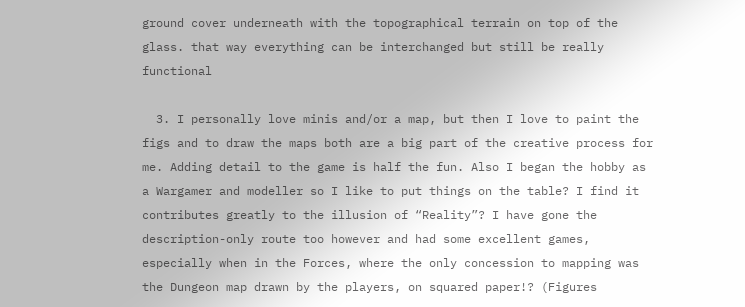ground cover underneath with the topographical terrain on top of the glass. that way everything can be interchanged but still be really functional

  3. I personally love minis and/or a map, but then I love to paint the figs and to draw the maps both are a big part of the creative process for me. Adding detail to the game is half the fun. Also I began the hobby as a Wargamer and modeller so I like to put things on the table? I find it contributes greatly to the illusion of “Reality”? I have gone the description-only route too however and had some excellent games, especially when in the Forces, where the only concession to mapping was the Dungeon map drawn by the players, on squared paper!? (Figures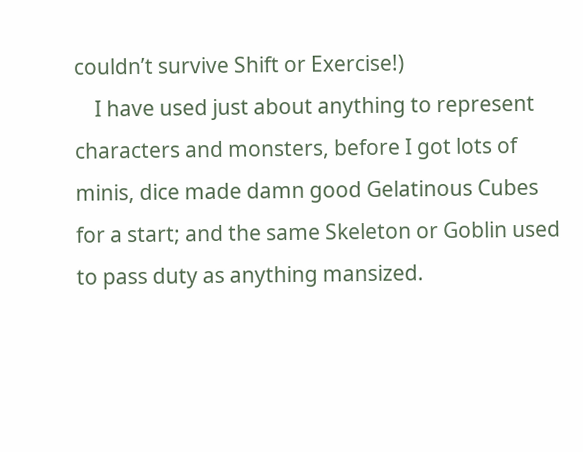couldn’t survive Shift or Exercise!)
    I have used just about anything to represent characters and monsters, before I got lots of minis, dice made damn good Gelatinous Cubes for a start; and the same Skeleton or Goblin used to pass duty as anything mansized.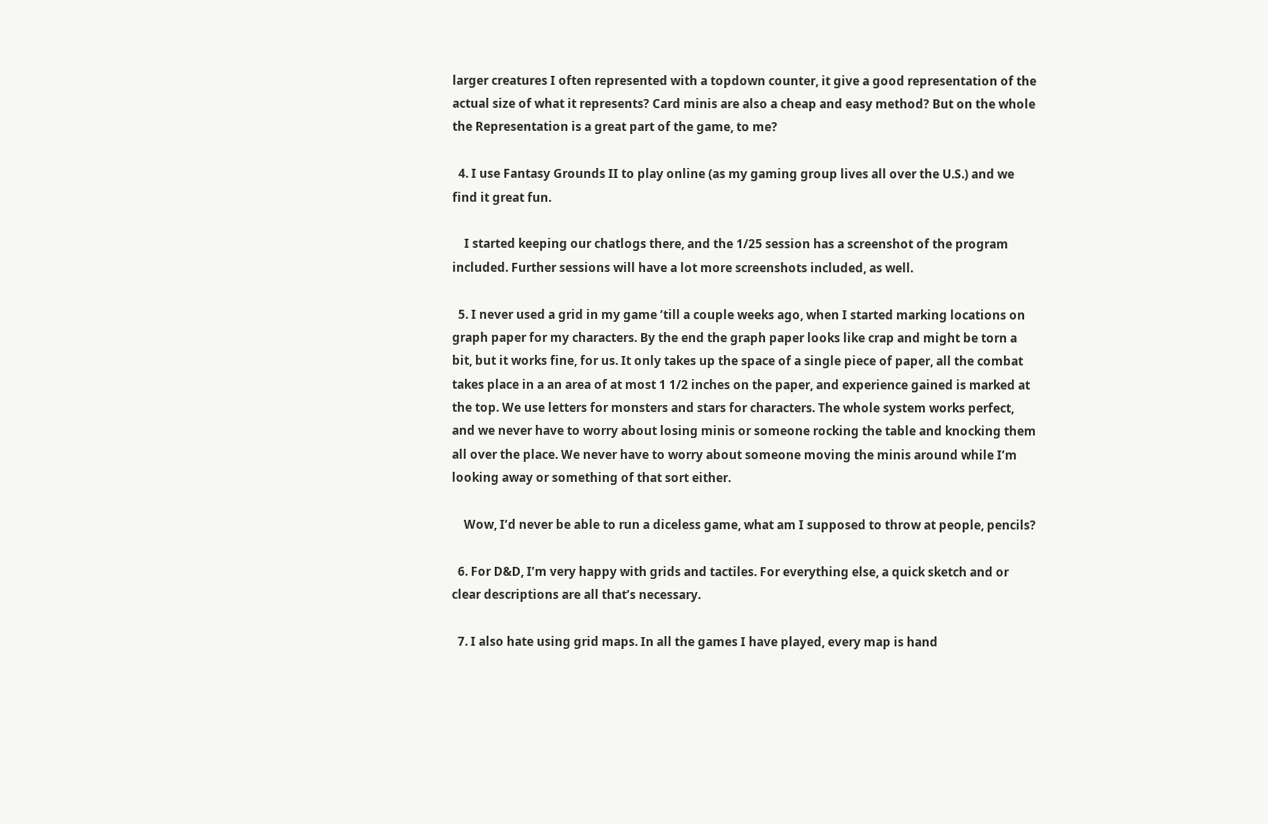larger creatures I often represented with a topdown counter, it give a good representation of the actual size of what it represents? Card minis are also a cheap and easy method? But on the whole the Representation is a great part of the game, to me?

  4. I use Fantasy Grounds II to play online (as my gaming group lives all over the U.S.) and we find it great fun.

    I started keeping our chatlogs there, and the 1/25 session has a screenshot of the program included. Further sessions will have a lot more screenshots included, as well.

  5. I never used a grid in my game ’till a couple weeks ago, when I started marking locations on graph paper for my characters. By the end the graph paper looks like crap and might be torn a bit, but it works fine, for us. It only takes up the space of a single piece of paper, all the combat takes place in a an area of at most 1 1/2 inches on the paper, and experience gained is marked at the top. We use letters for monsters and stars for characters. The whole system works perfect, and we never have to worry about losing minis or someone rocking the table and knocking them all over the place. We never have to worry about someone moving the minis around while I’m looking away or something of that sort either.

    Wow, I’d never be able to run a diceless game, what am I supposed to throw at people, pencils?

  6. For D&D, I’m very happy with grids and tactiles. For everything else, a quick sketch and or clear descriptions are all that’s necessary.

  7. I also hate using grid maps. In all the games I have played, every map is hand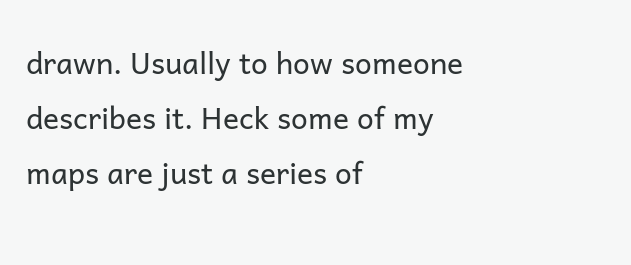drawn. Usually to how someone describes it. Heck some of my maps are just a series of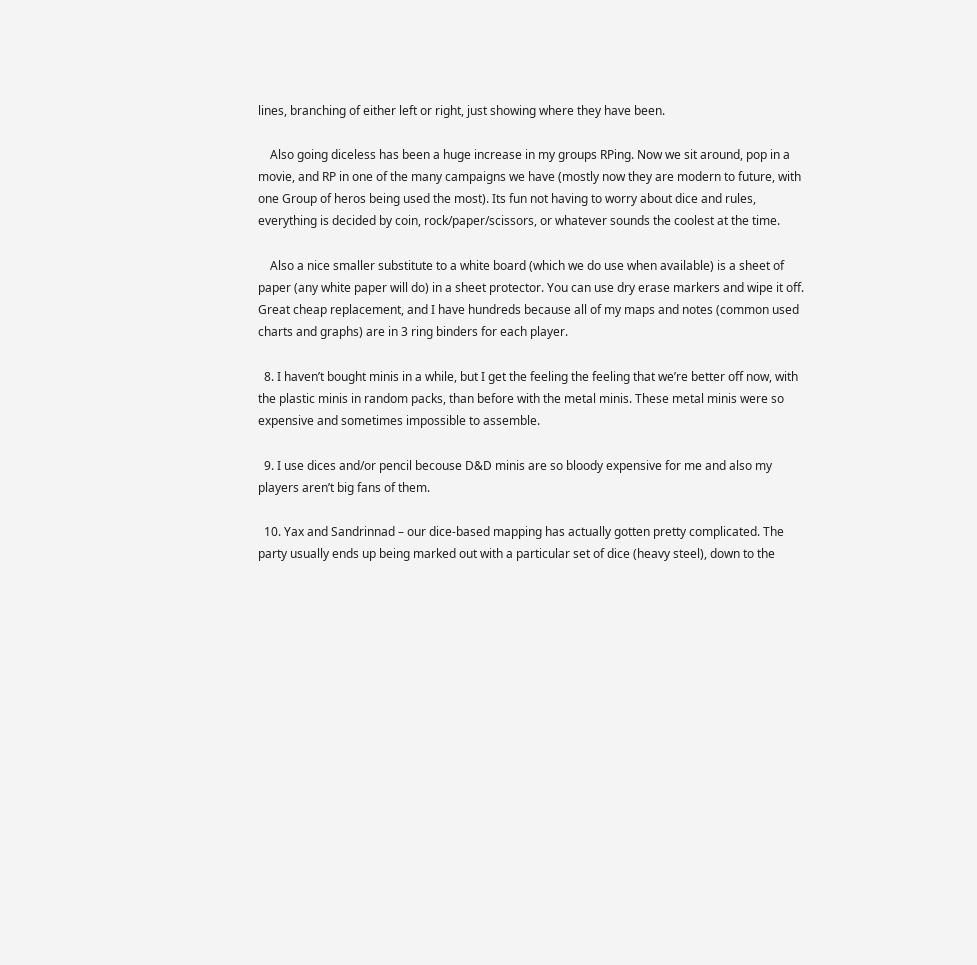lines, branching of either left or right, just showing where they have been.

    Also going diceless has been a huge increase in my groups RPing. Now we sit around, pop in a movie, and RP in one of the many campaigns we have (mostly now they are modern to future, with one Group of heros being used the most). Its fun not having to worry about dice and rules, everything is decided by coin, rock/paper/scissors, or whatever sounds the coolest at the time.

    Also a nice smaller substitute to a white board (which we do use when available) is a sheet of paper (any white paper will do) in a sheet protector. You can use dry erase markers and wipe it off. Great cheap replacement, and I have hundreds because all of my maps and notes (common used charts and graphs) are in 3 ring binders for each player.

  8. I haven’t bought minis in a while, but I get the feeling the feeling that we’re better off now, with the plastic minis in random packs, than before with the metal minis. These metal minis were so expensive and sometimes impossible to assemble.

  9. I use dices and/or pencil becouse D&D minis are so bloody expensive for me and also my players aren’t big fans of them.

  10. Yax and Sandrinnad – our dice-based mapping has actually gotten pretty complicated. The party usually ends up being marked out with a particular set of dice (heavy steel), down to the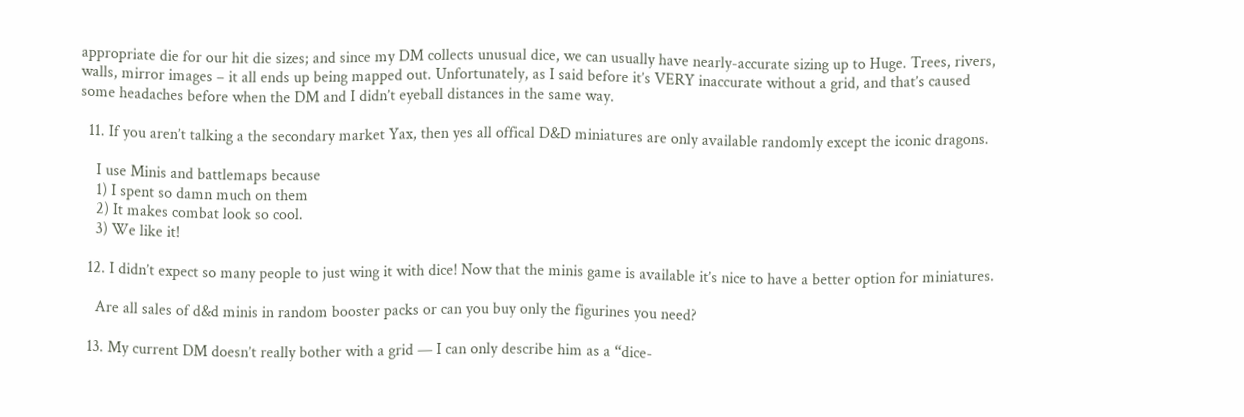appropriate die for our hit die sizes; and since my DM collects unusual dice, we can usually have nearly-accurate sizing up to Huge. Trees, rivers, walls, mirror images – it all ends up being mapped out. Unfortunately, as I said before it’s VERY inaccurate without a grid, and that’s caused some headaches before when the DM and I didn’t eyeball distances in the same way.

  11. If you aren’t talking a the secondary market Yax, then yes all offical D&D miniatures are only available randomly except the iconic dragons.

    I use Minis and battlemaps because
    1) I spent so damn much on them
    2) It makes combat look so cool.
    3) We like it!

  12. I didn’t expect so many people to just wing it with dice! Now that the minis game is available it’s nice to have a better option for miniatures.

    Are all sales of d&d minis in random booster packs or can you buy only the figurines you need?

  13. My current DM doesn’t really bother with a grid — I can only describe him as a “dice-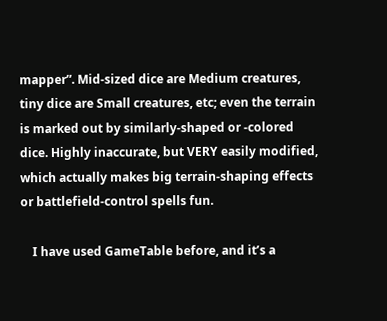mapper”. Mid-sized dice are Medium creatures, tiny dice are Small creatures, etc; even the terrain is marked out by similarly-shaped or -colored dice. Highly inaccurate, but VERY easily modified, which actually makes big terrain-shaping effects or battlefield-control spells fun.

    I have used GameTable before, and it’s a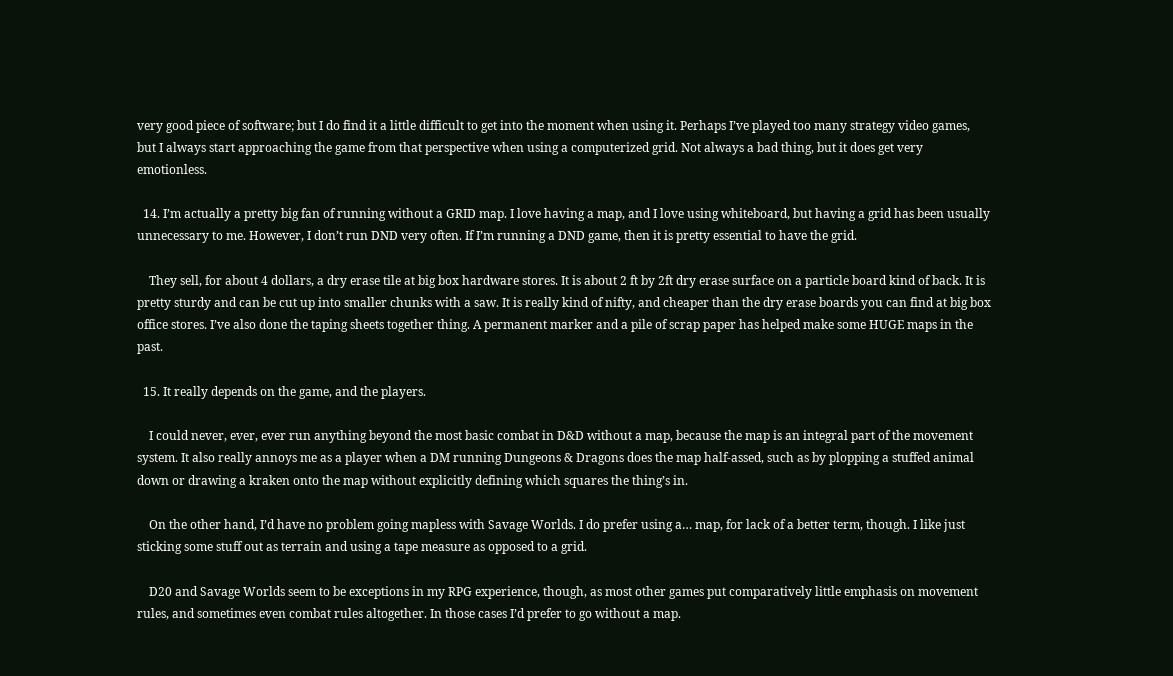very good piece of software; but I do find it a little difficult to get into the moment when using it. Perhaps I’ve played too many strategy video games, but I always start approaching the game from that perspective when using a computerized grid. Not always a bad thing, but it does get very emotionless.

  14. I’m actually a pretty big fan of running without a GRID map. I love having a map, and I love using whiteboard, but having a grid has been usually unnecessary to me. However, I don’t run DND very often. If I’m running a DND game, then it is pretty essential to have the grid.

    They sell, for about 4 dollars, a dry erase tile at big box hardware stores. It is about 2 ft by 2ft dry erase surface on a particle board kind of back. It is pretty sturdy and can be cut up into smaller chunks with a saw. It is really kind of nifty, and cheaper than the dry erase boards you can find at big box office stores. I’ve also done the taping sheets together thing. A permanent marker and a pile of scrap paper has helped make some HUGE maps in the past.

  15. It really depends on the game, and the players.

    I could never, ever, ever run anything beyond the most basic combat in D&D without a map, because the map is an integral part of the movement system. It also really annoys me as a player when a DM running Dungeons & Dragons does the map half-assed, such as by plopping a stuffed animal down or drawing a kraken onto the map without explicitly defining which squares the thing’s in.

    On the other hand, I’d have no problem going mapless with Savage Worlds. I do prefer using a… map, for lack of a better term, though. I like just sticking some stuff out as terrain and using a tape measure as opposed to a grid.

    D20 and Savage Worlds seem to be exceptions in my RPG experience, though, as most other games put comparatively little emphasis on movement rules, and sometimes even combat rules altogether. In those cases I’d prefer to go without a map.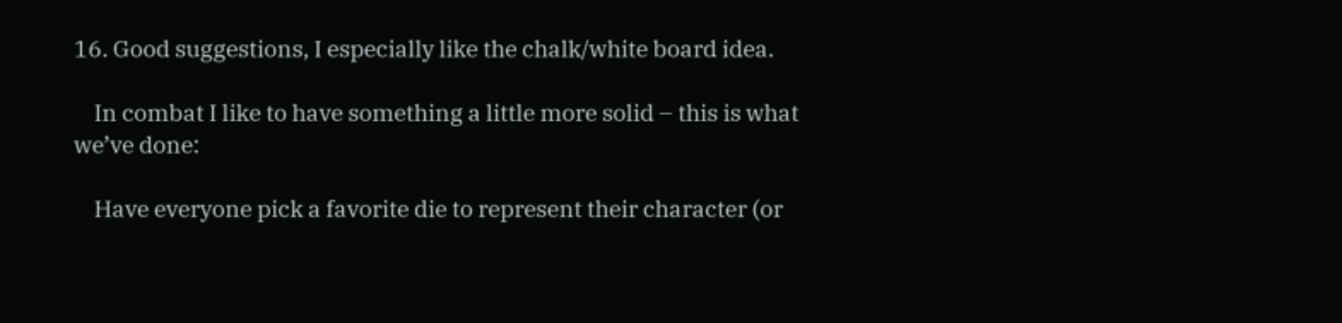16. Good suggestions, I especially like the chalk/white board idea.

    In combat I like to have something a little more solid – this is what we’ve done:

    Have everyone pick a favorite die to represent their character (or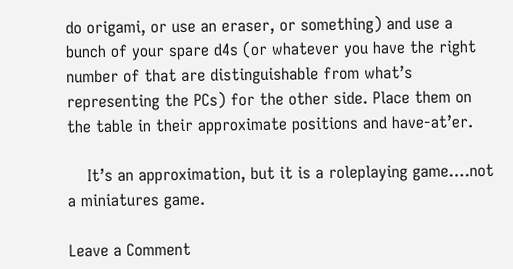do origami, or use an eraser, or something) and use a bunch of your spare d4s (or whatever you have the right number of that are distinguishable from what’s representing the PCs) for the other side. Place them on the table in their approximate positions and have-at’er.

    It’s an approximation, but it is a roleplaying game….not a miniatures game.

Leave a Comment